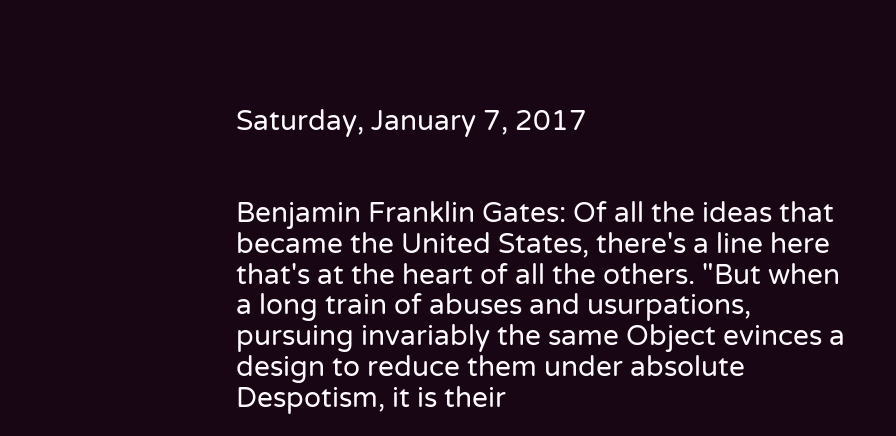Saturday, January 7, 2017


Benjamin Franklin Gates: Of all the ideas that became the United States, there's a line here that's at the heart of all the others. "But when a long train of abuses and usurpations, pursuing invariably the same Object evinces a design to reduce them under absolute Despotism, it is their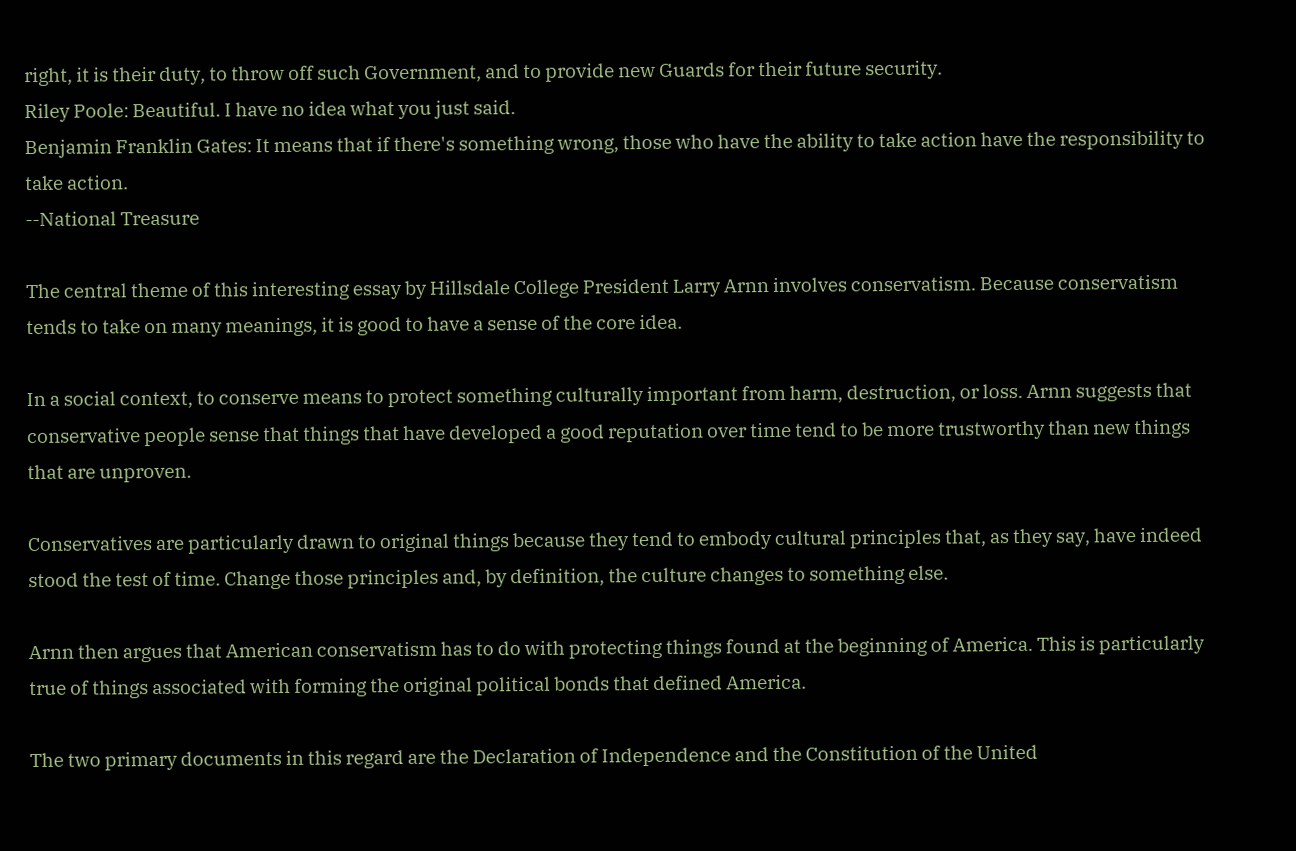right, it is their duty, to throw off such Government, and to provide new Guards for their future security.
Riley Poole: Beautiful. I have no idea what you just said.
Benjamin Franklin Gates: It means that if there's something wrong, those who have the ability to take action have the responsibility to take action.
--National Treasure

The central theme of this interesting essay by Hillsdale College President Larry Arnn involves conservatism. Because conservatism tends to take on many meanings, it is good to have a sense of the core idea.

In a social context, to conserve means to protect something culturally important from harm, destruction, or loss. Arnn suggests that conservative people sense that things that have developed a good reputation over time tend to be more trustworthy than new things that are unproven.

Conservatives are particularly drawn to original things because they tend to embody cultural principles that, as they say, have indeed stood the test of time. Change those principles and, by definition, the culture changes to something else.

Arnn then argues that American conservatism has to do with protecting things found at the beginning of America. This is particularly true of things associated with forming the original political bonds that defined America.

The two primary documents in this regard are the Declaration of Independence and the Constitution of the United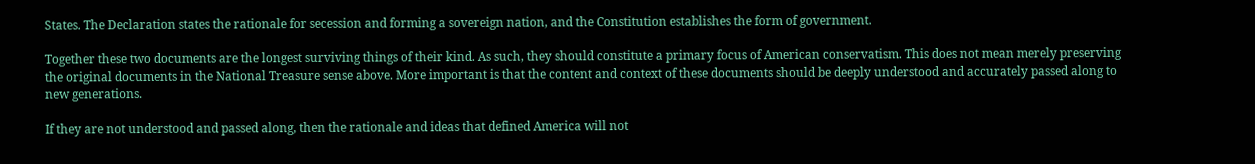States. The Declaration states the rationale for secession and forming a sovereign nation, and the Constitution establishes the form of government.

Together these two documents are the longest surviving things of their kind. As such, they should constitute a primary focus of American conservatism. This does not mean merely preserving the original documents in the National Treasure sense above. More important is that the content and context of these documents should be deeply understood and accurately passed along to new generations.

If they are not understood and passed along, then the rationale and ideas that defined America will not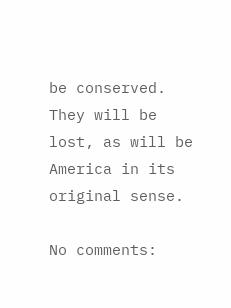be conserved. They will be lost, as will be America in its original sense.

No comments: